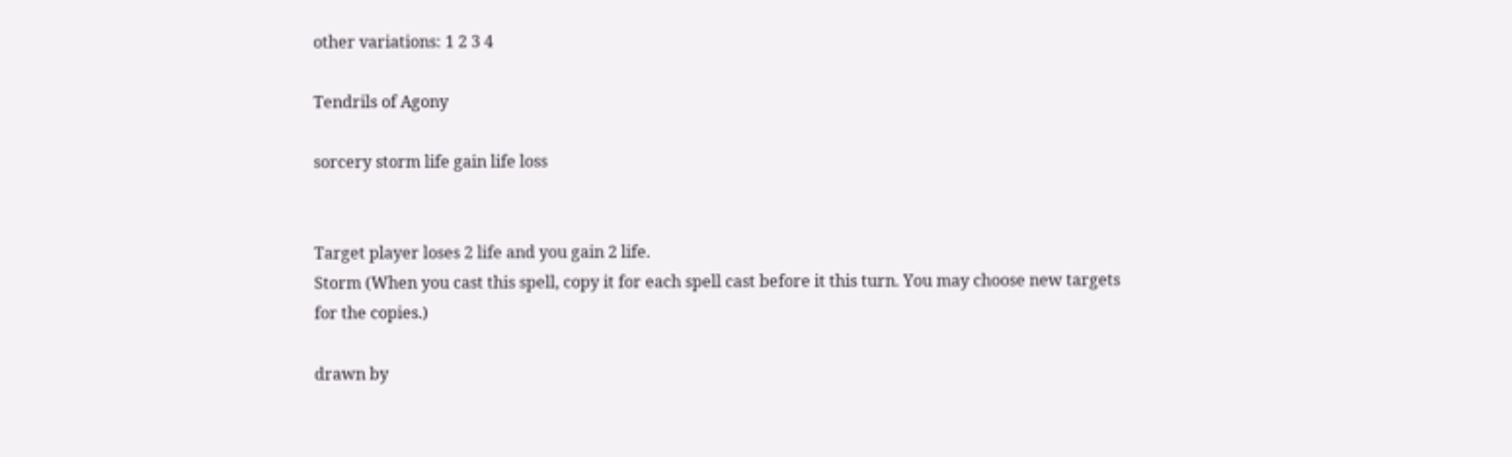other variations: 1 2 3 4

Tendrils of Agony

sorcery storm life gain life loss


Target player loses 2 life and you gain 2 life.
Storm (When you cast this spell, copy it for each spell cast before it this turn. You may choose new targets for the copies.)

drawn by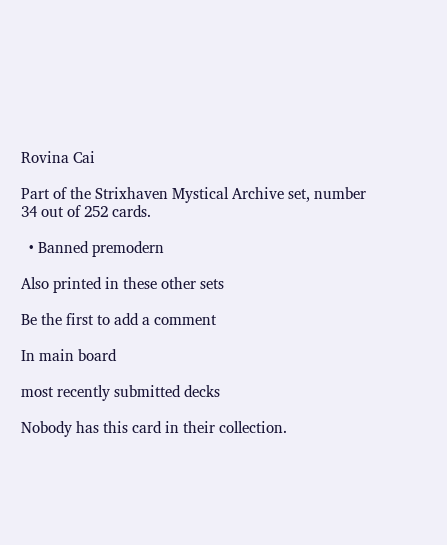Rovina Cai

Part of the Strixhaven Mystical Archive set, number 34 out of 252 cards.

  • Banned premodern

Also printed in these other sets

Be the first to add a comment

In main board

most recently submitted decks

Nobody has this card in their collection.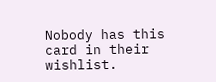Nobody has this card in their wishlist.